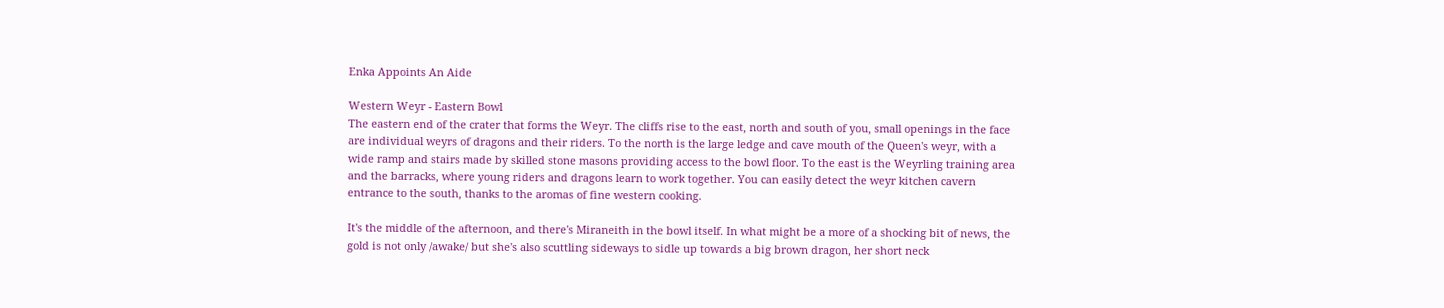Enka Appoints An Aide

Western Weyr - Eastern Bowl
The eastern end of the crater that forms the Weyr. The cliffs rise to the east, north and south of you, small openings in the face are individual weyrs of dragons and their riders. To the north is the large ledge and cave mouth of the Queen's weyr, with a wide ramp and stairs made by skilled stone masons providing access to the bowl floor. To the east is the Weyrling training area and the barracks, where young riders and dragons learn to work together. You can easily detect the weyr kitchen cavern entrance to the south, thanks to the aromas of fine western cooking.

It's the middle of the afternoon, and there's Miraneith in the bowl itself. In what might be a more of a shocking bit of news, the gold is not only /awake/ but she's also scuttling sideways to sidle up towards a big brown dragon, her short neck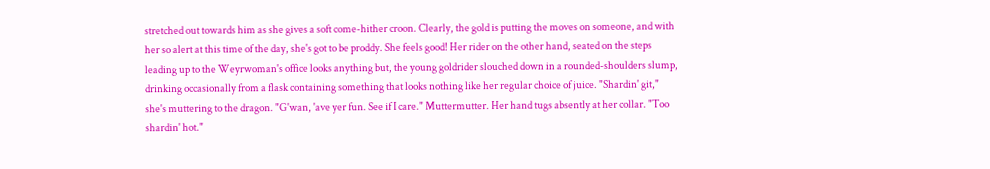stretched out towards him as she gives a soft come-hither croon. Clearly, the gold is putting the moves on someone, and with her so alert at this time of the day, she's got to be proddy. She feels good! Her rider on the other hand, seated on the steps leading up to the Weyrwoman's office looks anything but, the young goldrider slouched down in a rounded-shoulders slump, drinking occasionally from a flask containing something that looks nothing like her regular choice of juice. "Shardin' git," she's muttering to the dragon. "G'wan, 'ave yer fun. See if I care." Muttermutter. Her hand tugs absently at her collar. "Too shardin' hot."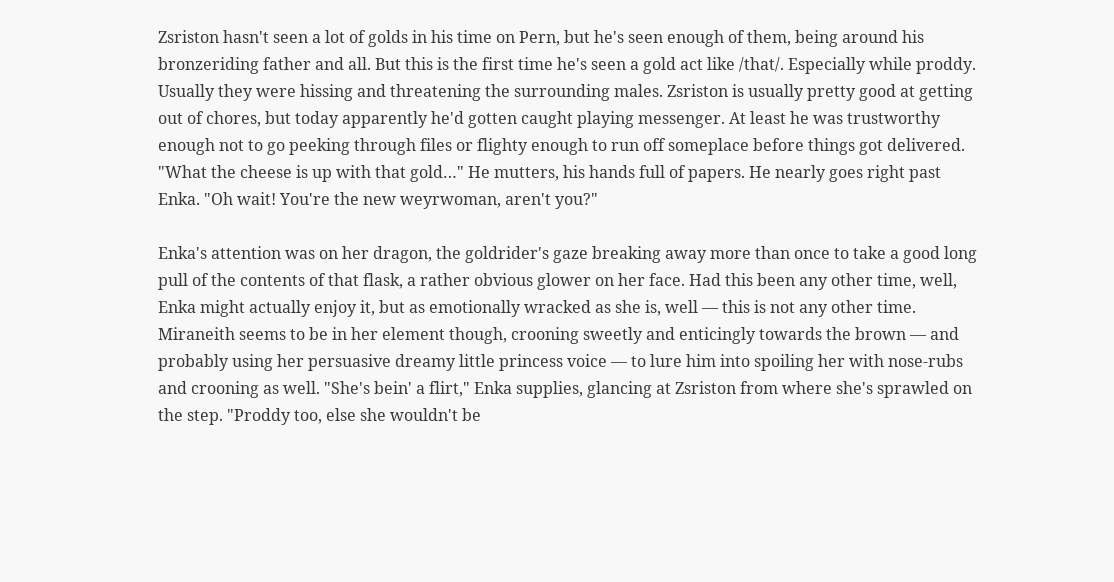Zsriston hasn't seen a lot of golds in his time on Pern, but he's seen enough of them, being around his bronzeriding father and all. But this is the first time he's seen a gold act like /that/. Especially while proddy. Usually they were hissing and threatening the surrounding males. Zsriston is usually pretty good at getting out of chores, but today apparently he'd gotten caught playing messenger. At least he was trustworthy enough not to go peeking through files or flighty enough to run off someplace before things got delivered. "What the cheese is up with that gold…" He mutters, his hands full of papers. He nearly goes right past Enka. "Oh wait! You're the new weyrwoman, aren't you?"

Enka's attention was on her dragon, the goldrider's gaze breaking away more than once to take a good long pull of the contents of that flask, a rather obvious glower on her face. Had this been any other time, well, Enka might actually enjoy it, but as emotionally wracked as she is, well — this is not any other time. Miraneith seems to be in her element though, crooning sweetly and enticingly towards the brown — and probably using her persuasive dreamy little princess voice — to lure him into spoiling her with nose-rubs and crooning as well. "She's bein' a flirt," Enka supplies, glancing at Zsriston from where she's sprawled on the step. "Proddy too, else she wouldn't be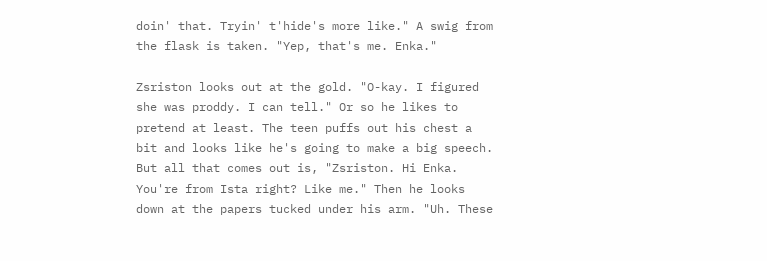doin' that. Tryin' t'hide's more like." A swig from the flask is taken. "Yep, that's me. Enka."

Zsriston looks out at the gold. "O-kay. I figured she was proddy. I can tell." Or so he likes to pretend at least. The teen puffs out his chest a bit and looks like he's going to make a big speech. But all that comes out is, "Zsriston. Hi Enka. You're from Ista right? Like me." Then he looks down at the papers tucked under his arm. "Uh. These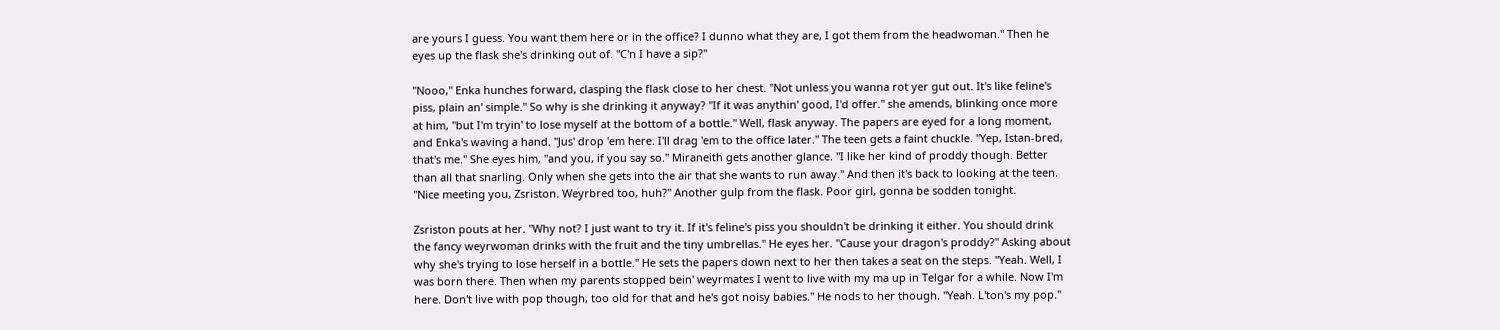are yours I guess. You want them here or in the office? I dunno what they are, I got them from the headwoman." Then he eyes up the flask she's drinking out of. "C'n I have a sip?"

"Nooo," Enka hunches forward, clasping the flask close to her chest. "Not unless you wanna rot yer gut out. It's like feline's piss, plain an' simple." So why is she drinking it anyway? "If it was anythin' good, I'd offer." she amends, blinking once more at him, "but I'm tryin' to lose myself at the bottom of a bottle." Well, flask anyway. The papers are eyed for a long moment, and Enka's waving a hand. "Jus' drop 'em here. I'll drag 'em to the office later." The teen gets a faint chuckle. "Yep, Istan-bred, that's me." She eyes him, "and you, if you say so." Miraneith gets another glance. "I like her kind of proddy though. Better than all that snarling. Only when she gets into the air that she wants to run away." And then it's back to looking at the teen. "Nice meeting you, Zsriston. Weyrbred too, huh?" Another gulp from the flask. Poor girl, gonna be sodden tonight.

Zsriston pouts at her. "Why not? I just want to try it. If it's feline's piss you shouldn't be drinking it either. You should drink the fancy weyrwoman drinks with the fruit and the tiny umbrellas." He eyes her. "Cause your dragon's proddy?" Asking about why she's trying to lose herself in a bottle." He sets the papers down next to her then takes a seat on the steps. "Yeah. Well, I was born there. Then when my parents stopped bein' weyrmates I went to live with my ma up in Telgar for a while. Now I'm here. Don't live with pop though, too old for that and he's got noisy babies." He nods to her though. "Yeah. L'ton's my pop."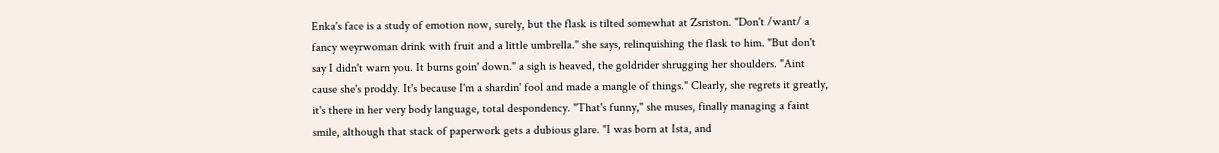Enka's face is a study of emotion now, surely, but the flask is tilted somewhat at Zsriston. "Don't /want/ a fancy weyrwoman drink with fruit and a little umbrella." she says, relinquishing the flask to him. "But don't say I didn't warn you. It burns goin' down." a sigh is heaved, the goldrider shrugging her shoulders. "Aint cause she's proddy. It's because I'm a shardin' fool and made a mangle of things." Clearly, she regrets it greatly, it's there in her very body language, total despondency. "That's funny," she muses, finally managing a faint smile, although that stack of paperwork gets a dubious glare. "I was born at Ista, and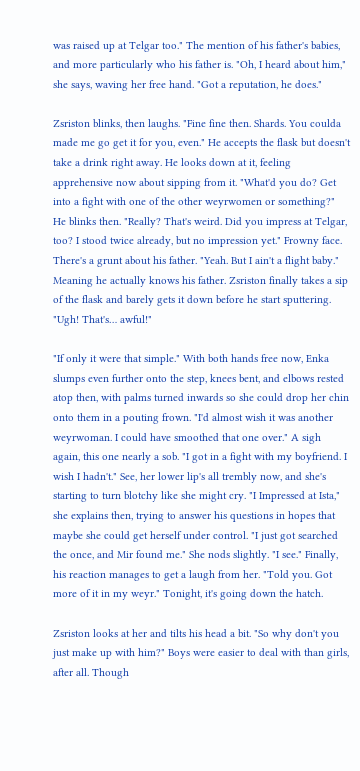was raised up at Telgar too." The mention of his father's babies, and more particularly who his father is. "Oh, I heard about him," she says, waving her free hand. "Got a reputation, he does."

Zsriston blinks, then laughs. "Fine fine then. Shards. You coulda made me go get it for you, even." He accepts the flask but doesn't take a drink right away. He looks down at it, feeling apprehensive now about sipping from it. "What'd you do? Get into a fight with one of the other weyrwomen or something?" He blinks then. "Really? That's weird. Did you impress at Telgar, too? I stood twice already, but no impression yet." Frowny face. There's a grunt about his father. "Yeah. But I ain't a flight baby." Meaning he actually knows his father. Zsriston finally takes a sip of the flask and barely gets it down before he start sputtering. "Ugh! That's… awful!"

"If only it were that simple." With both hands free now, Enka slumps even further onto the step, knees bent, and elbows rested atop then, with palms turned inwards so she could drop her chin onto them in a pouting frown. "I'd almost wish it was another weyrwoman. I could have smoothed that one over." A sigh again, this one nearly a sob. "I got in a fight with my boyfriend. I wish I hadn't." See, her lower lip's all trembly now, and she's starting to turn blotchy like she might cry. "I Impressed at Ista," she explains then, trying to answer his questions in hopes that maybe she could get herself under control. "I just got searched the once, and Mir found me." She nods slightly. "I see." Finally, his reaction manages to get a laugh from her. "Told you. Got more of it in my weyr." Tonight, it's going down the hatch.

Zsriston looks at her and tilts his head a bit. "So why don't you just make up with him?" Boys were easier to deal with than girls, after all. Though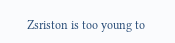Zsriston is too young to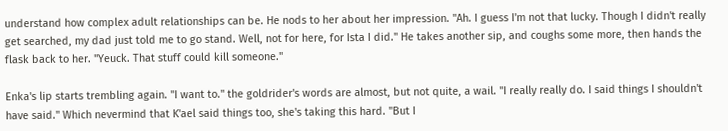understand how complex adult relationships can be. He nods to her about her impression. "Ah. I guess I'm not that lucky. Though I didn't really get searched, my dad just told me to go stand. Well, not for here, for Ista I did." He takes another sip, and coughs some more, then hands the flask back to her. "Yeuck. That stuff could kill someone."

Enka's lip starts trembling again. "I want to." the goldrider's words are almost, but not quite, a wail. "I really really do. I said things I shouldn't have said." Which nevermind that K'ael said things too, she's taking this hard. "But I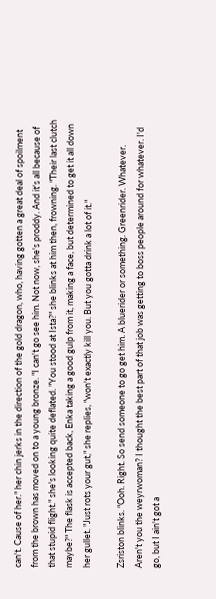can't. Cause of her." her chin jerks in the direction of the gold dragon, who, having gotten a great deal of spoilment from the brown has moved on to a young bronze. "I can't go see him. Not now, she's proddy. And it's all because of that stupid flight." she's looking quite deflated. "You stood at Ista?" she blinks at him then, frowning. "Their last clutch maybe?" The flask is accepted back, Enka taking a good gulp from it, making a face, but determined to get it all down her gullet. "Just rots your gut," she replies, "won't exactly kill you. But you gotta drink a lot of it."

Zsriston blinks. "Ooh. Right. So send someone to go get him. A bluerider or something. Greenrider. Whatever. Aren't you the weyrwoman? I thought the best part of that job was getting to boss people around for whatever. I'd go, but I ain't got a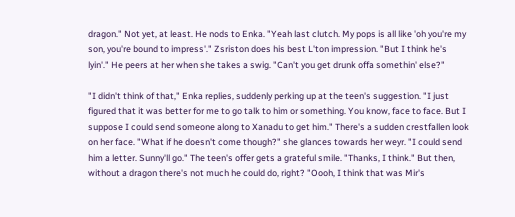dragon." Not yet, at least. He nods to Enka. "Yeah last clutch. My pops is all like 'oh you're my son, you're bound to impress'." Zsriston does his best L'ton impression. "But I think he's lyin'." He peers at her when she takes a swig. "Can't you get drunk offa somethin' else?"

"I didn't think of that," Enka replies, suddenly perking up at the teen's suggestion. "I just figured that it was better for me to go talk to him or something. You know, face to face. But I suppose I could send someone along to Xanadu to get him." There's a sudden crestfallen look on her face. "What if he doesn't come though?" she glances towards her weyr. "I could send him a letter. Sunny'll go." The teen's offer gets a grateful smile. "Thanks, I think." But then, without a dragon there's not much he could do, right? "Oooh, I think that was Mir's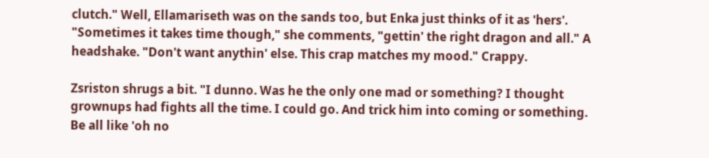clutch." Well, Ellamariseth was on the sands too, but Enka just thinks of it as 'hers'. "Sometimes it takes time though," she comments, "gettin' the right dragon and all." A headshake. "Don't want anythin' else. This crap matches my mood." Crappy.

Zsriston shrugs a bit. "I dunno. Was he the only one mad or something? I thought grownups had fights all the time. I could go. And trick him into coming or something. Be all like 'oh no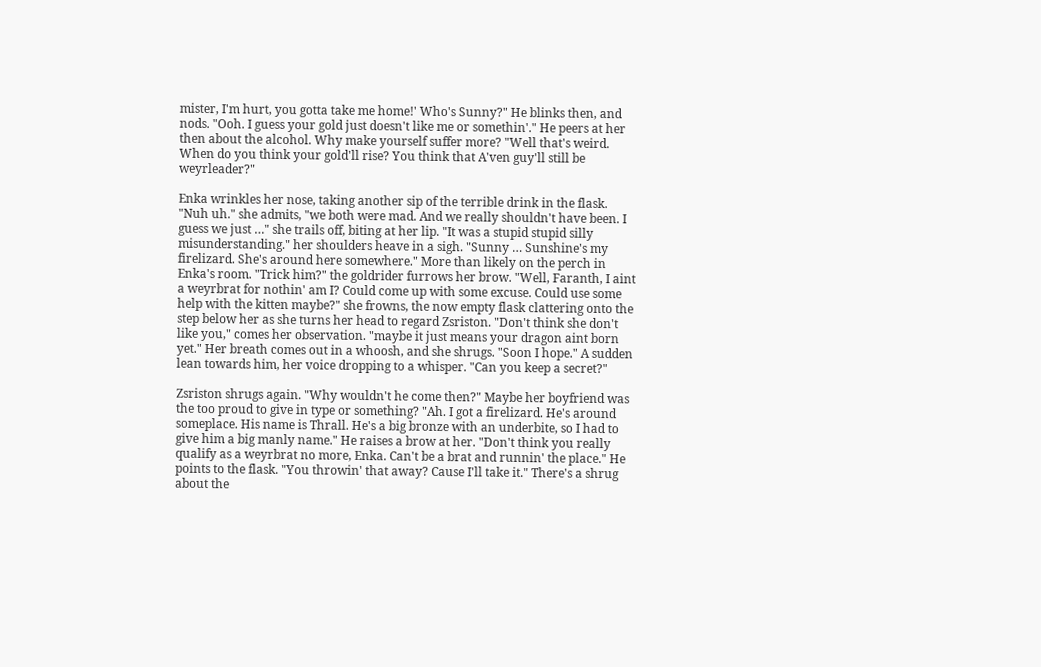mister, I'm hurt, you gotta take me home!' Who's Sunny?" He blinks then, and nods. "Ooh. I guess your gold just doesn't like me or somethin'." He peers at her then about the alcohol. Why make yourself suffer more? "Well that's weird. When do you think your gold'll rise? You think that A'ven guy'll still be weyrleader?"

Enka wrinkles her nose, taking another sip of the terrible drink in the flask. "Nuh uh." she admits, "we both were mad. And we really shouldn't have been. I guess we just …" she trails off, biting at her lip. "It was a stupid stupid silly misunderstanding." her shoulders heave in a sigh. "Sunny … Sunshine's my firelizard. She's around here somewhere." More than likely on the perch in Enka's room. "Trick him?" the goldrider furrows her brow. "Well, Faranth, I aint a weyrbrat for nothin' am I? Could come up with some excuse. Could use some help with the kitten maybe?" she frowns, the now empty flask clattering onto the step below her as she turns her head to regard Zsriston. "Don't think she don't like you," comes her observation. "maybe it just means your dragon aint born yet." Her breath comes out in a whoosh, and she shrugs. "Soon I hope." A sudden lean towards him, her voice dropping to a whisper. "Can you keep a secret?"

Zsriston shrugs again. "Why wouldn't he come then?" Maybe her boyfriend was the too proud to give in type or something? "Ah. I got a firelizard. He's around someplace. His name is Thrall. He's a big bronze with an underbite, so I had to give him a big manly name." He raises a brow at her. "Don't think you really qualify as a weyrbrat no more, Enka. Can't be a brat and runnin' the place." He points to the flask. "You throwin' that away? Cause I'll take it." There's a shrug about the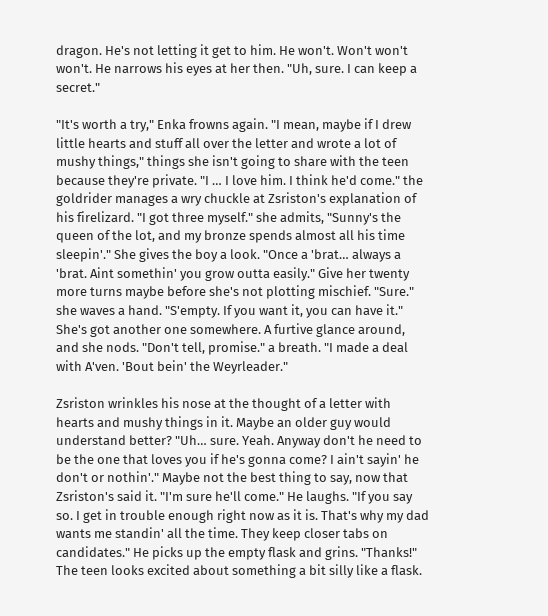dragon. He's not letting it get to him. He won't. Won't won't won't. He narrows his eyes at her then. "Uh, sure. I can keep a secret."

"It's worth a try," Enka frowns again. "I mean, maybe if I drew little hearts and stuff all over the letter and wrote a lot of mushy things," things she isn't going to share with the teen because they're private. "I … I love him. I think he'd come." the goldrider manages a wry chuckle at Zsriston's explanation of his firelizard. "I got three myself." she admits, "Sunny's the queen of the lot, and my bronze spends almost all his time sleepin'." She gives the boy a look. "Once a 'brat… always a 'brat. Aint somethin' you grow outta easily." Give her twenty more turns maybe before she's not plotting mischief. "Sure." she waves a hand. "S'empty. If you want it, you can have it." She's got another one somewhere. A furtive glance around, and she nods. "Don't tell, promise." a breath. "I made a deal with A'ven. 'Bout bein' the Weyrleader."

Zsriston wrinkles his nose at the thought of a letter with hearts and mushy things in it. Maybe an older guy would understand better? "Uh… sure. Yeah. Anyway don't he need to be the one that loves you if he's gonna come? I ain't sayin' he don't or nothin'." Maybe not the best thing to say, now that Zsriston's said it. "I'm sure he'll come." He laughs. "If you say so. I get in trouble enough right now as it is. That's why my dad wants me standin' all the time. They keep closer tabs on candidates." He picks up the empty flask and grins. "Thanks!" The teen looks excited about something a bit silly like a flask.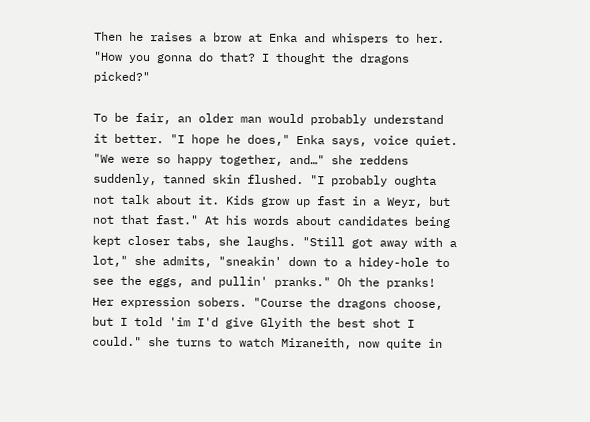Then he raises a brow at Enka and whispers to her. "How you gonna do that? I thought the dragons picked?"

To be fair, an older man would probably understand it better. "I hope he does," Enka says, voice quiet. "We were so happy together, and…" she reddens suddenly, tanned skin flushed. "I probably oughta not talk about it. Kids grow up fast in a Weyr, but not that fast." At his words about candidates being kept closer tabs, she laughs. "Still got away with a lot," she admits, "sneakin' down to a hidey-hole to see the eggs, and pullin' pranks." Oh the pranks! Her expression sobers. "Course the dragons choose, but I told 'im I'd give Glyith the best shot I could." she turns to watch Miraneith, now quite in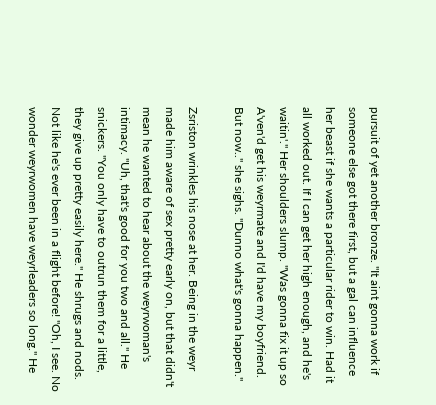pursuit of yet another bronze. "It aint gonna work if someone else got there first, but a gal can influence her beast if she wants a particular rider to win. Had it all worked out. If I can get her high enough, and he's waitin'." Her shoulders slump. "Was gonna fix it up so A'ven'd get his weyrmate and I'd have my boyfriend. But now.." she sighs. "Dunno what's gonna happen."

Zsriston wrinkles his nose at her. Being in the weyr made him aware of sex pretty early on, but that didn't mean he wanted to hear about the weyrwoman's intimacy. "Uh, that's good for you two and all." He snickers. "You only have to outrun them for a little, they give up pretty easily here." He shrugs and nods. Not like he's ever been in a flight before! "Oh, I see. No wonder weyrwomen have weyrleaders so long." He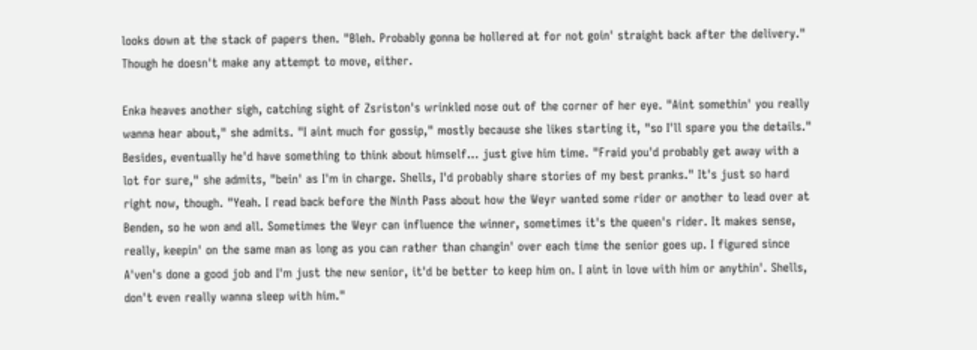looks down at the stack of papers then. "Bleh. Probably gonna be hollered at for not goin' straight back after the delivery." Though he doesn't make any attempt to move, either.

Enka heaves another sigh, catching sight of Zsriston's wrinkled nose out of the corner of her eye. "Aint somethin' you really wanna hear about," she admits. "I aint much for gossip," mostly because she likes starting it, "so I'll spare you the details." Besides, eventually he'd have something to think about himself… just give him time. "Fraid you'd probably get away with a lot for sure," she admits, "bein' as I'm in charge. Shells, I'd probably share stories of my best pranks." It's just so hard right now, though. "Yeah. I read back before the Ninth Pass about how the Weyr wanted some rider or another to lead over at Benden, so he won and all. Sometimes the Weyr can influence the winner, sometimes it's the queen's rider. It makes sense, really, keepin' on the same man as long as you can rather than changin' over each time the senior goes up. I figured since A'ven's done a good job and I'm just the new senior, it'd be better to keep him on. I aint in love with him or anythin'. Shells, don't even really wanna sleep with him."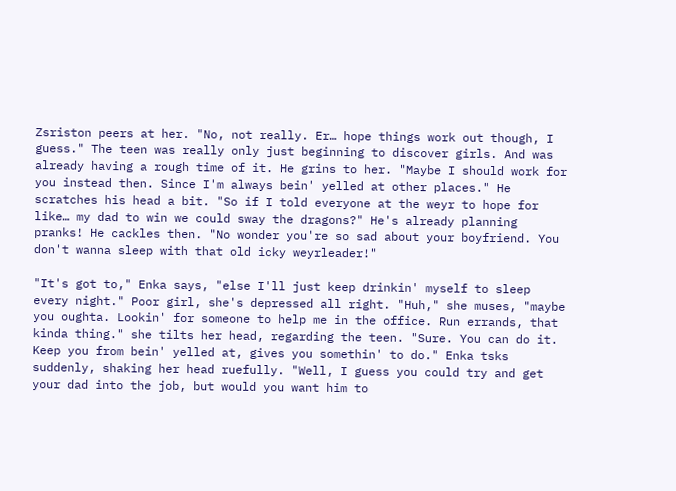Zsriston peers at her. "No, not really. Er… hope things work out though, I guess." The teen was really only just beginning to discover girls. And was already having a rough time of it. He grins to her. "Maybe I should work for you instead then. Since I'm always bein' yelled at other places." He scratches his head a bit. "So if I told everyone at the weyr to hope for like… my dad to win we could sway the dragons?" He's already planning pranks! He cackles then. "No wonder you're so sad about your boyfriend. You don't wanna sleep with that old icky weyrleader!"

"It's got to," Enka says, "else I'll just keep drinkin' myself to sleep every night." Poor girl, she's depressed all right. "Huh," she muses, "maybe you oughta. Lookin' for someone to help me in the office. Run errands, that kinda thing." she tilts her head, regarding the teen. "Sure. You can do it. Keep you from bein' yelled at, gives you somethin' to do." Enka tsks suddenly, shaking her head ruefully. "Well, I guess you could try and get your dad into the job, but would you want him to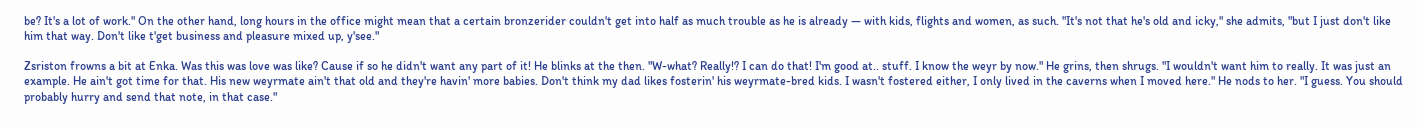be? It's a lot of work." On the other hand, long hours in the office might mean that a certain bronzerider couldn't get into half as much trouble as he is already — with kids, flights and women, as such. "It's not that he's old and icky," she admits, "but I just don't like him that way. Don't like t'get business and pleasure mixed up, y'see."

Zsriston frowns a bit at Enka. Was this was love was like? Cause if so he didn't want any part of it! He blinks at the then. "W-what? Really!? I can do that! I'm good at.. stuff. I know the weyr by now." He grins, then shrugs. "I wouldn't want him to really. It was just an example. He ain't got time for that. His new weyrmate ain't that old and they're havin' more babies. Don't think my dad likes fosterin' his weyrmate-bred kids. I wasn't fostered either, I only lived in the caverns when I moved here." He nods to her. "I guess. You should probably hurry and send that note, in that case."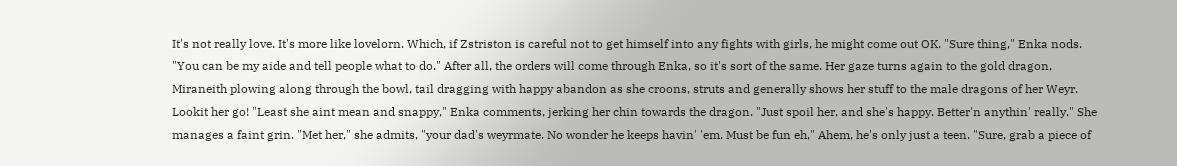It's not really love. It's more like lovelorn. Which, if Zstriston is careful not to get himself into any fights with girls, he might come out OK. "Sure thing," Enka nods. "You can be my aide and tell people what to do." After all, the orders will come through Enka, so it's sort of the same. Her gaze turns again to the gold dragon, Miraneith plowing along through the bowl, tail dragging with happy abandon as she croons, struts and generally shows her stuff to the male dragons of her Weyr. Lookit her go! "Least she aint mean and snappy," Enka comments, jerking her chin towards the dragon. "Just spoil her, and she's happy. Better'n anythin' really." She manages a faint grin. "Met her," she admits, "your dad's weyrmate. No wonder he keeps havin' 'em. Must be fun eh," Ahem, he's only just a teen. "Sure, grab a piece of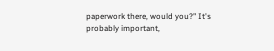paperwork there, would you?" It's probably important,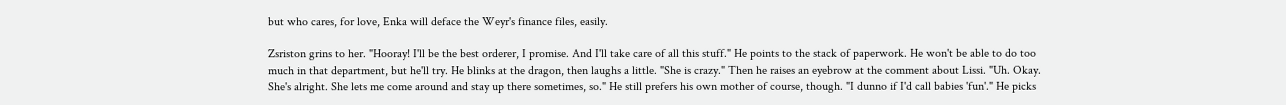but who cares, for love, Enka will deface the Weyr's finance files, easily.

Zsriston grins to her. "Hooray! I'll be the best orderer, I promise. And I'll take care of all this stuff." He points to the stack of paperwork. He won't be able to do too much in that department, but he'll try. He blinks at the dragon, then laughs a little. "She is crazy." Then he raises an eyebrow at the comment about Lissi. "Uh. Okay. She's alright. She lets me come around and stay up there sometimes, so." He still prefers his own mother of course, though. "I dunno if I'd call babies 'fun'." He picks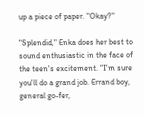up a piece of paper. "Okay?"

"Splendid," Enka does her best to sound enthusiastic in the face of the teen's excitement. "I'm sure you'll do a grand job. Errand boy, general go-fer,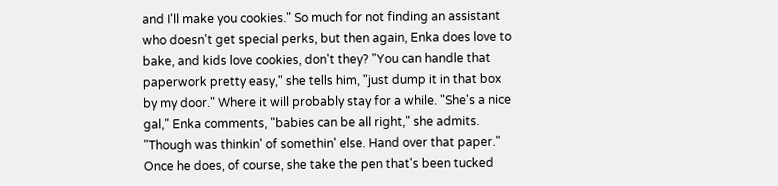and I'll make you cookies." So much for not finding an assistant who doesn't get special perks, but then again, Enka does love to bake, and kids love cookies, don't they? "You can handle that paperwork pretty easy," she tells him, "just dump it in that box by my door." Where it will probably stay for a while. "She's a nice gal," Enka comments, "babies can be all right," she admits. "Though was thinkin' of somethin' else. Hand over that paper." Once he does, of course, she take the pen that's been tucked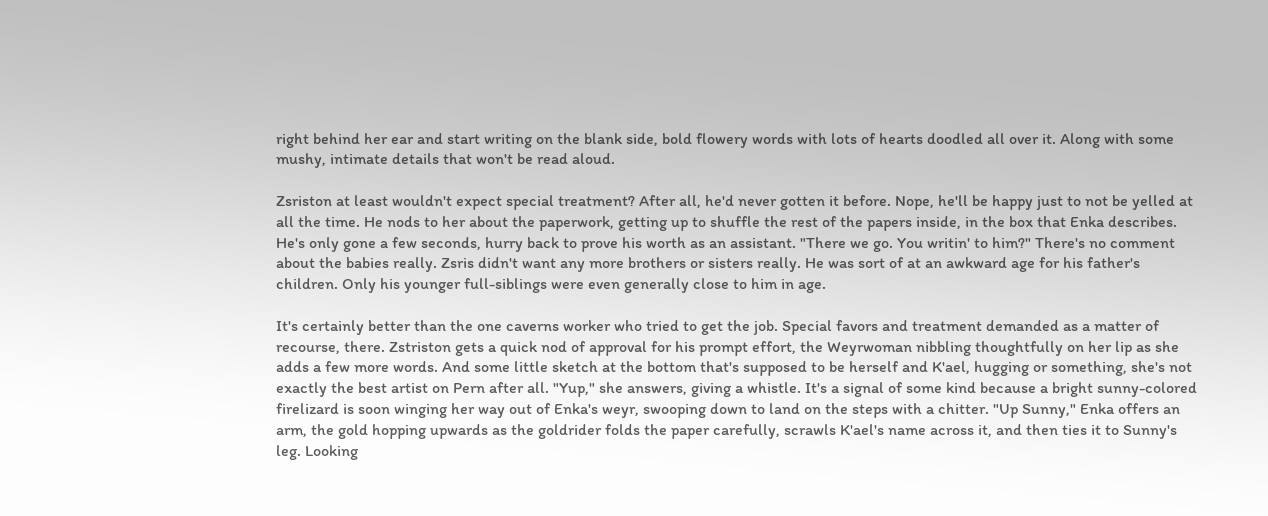right behind her ear and start writing on the blank side, bold flowery words with lots of hearts doodled all over it. Along with some mushy, intimate details that won't be read aloud.

Zsriston at least wouldn't expect special treatment? After all, he'd never gotten it before. Nope, he'll be happy just to not be yelled at all the time. He nods to her about the paperwork, getting up to shuffle the rest of the papers inside, in the box that Enka describes. He's only gone a few seconds, hurry back to prove his worth as an assistant. "There we go. You writin' to him?" There's no comment about the babies really. Zsris didn't want any more brothers or sisters really. He was sort of at an awkward age for his father's children. Only his younger full-siblings were even generally close to him in age.

It's certainly better than the one caverns worker who tried to get the job. Special favors and treatment demanded as a matter of recourse, there. Zstriston gets a quick nod of approval for his prompt effort, the Weyrwoman nibbling thoughtfully on her lip as she adds a few more words. And some little sketch at the bottom that's supposed to be herself and K'ael, hugging or something, she's not exactly the best artist on Pern after all. "Yup," she answers, giving a whistle. It's a signal of some kind because a bright sunny-colored firelizard is soon winging her way out of Enka's weyr, swooping down to land on the steps with a chitter. "Up Sunny," Enka offers an arm, the gold hopping upwards as the goldrider folds the paper carefully, scrawls K'ael's name across it, and then ties it to Sunny's leg. Looking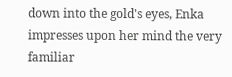down into the gold's eyes, Enka impresses upon her mind the very familiar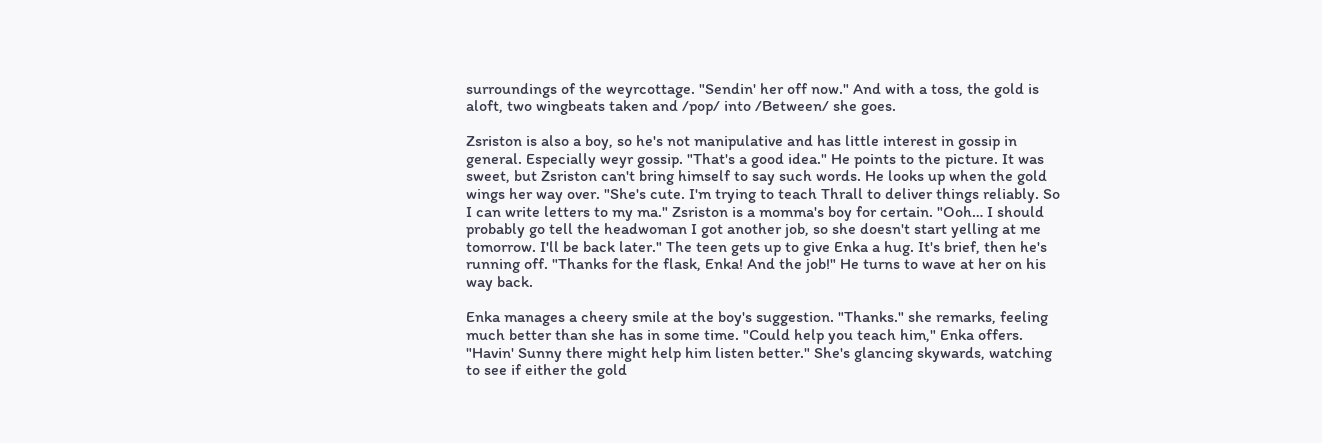surroundings of the weyrcottage. "Sendin' her off now." And with a toss, the gold is aloft, two wingbeats taken and /pop/ into /Between/ she goes.

Zsriston is also a boy, so he's not manipulative and has little interest in gossip in general. Especially weyr gossip. "That's a good idea." He points to the picture. It was sweet, but Zsriston can't bring himself to say such words. He looks up when the gold wings her way over. "She's cute. I'm trying to teach Thrall to deliver things reliably. So I can write letters to my ma." Zsriston is a momma's boy for certain. "Ooh… I should probably go tell the headwoman I got another job, so she doesn't start yelling at me tomorrow. I'll be back later." The teen gets up to give Enka a hug. It's brief, then he's running off. "Thanks for the flask, Enka! And the job!" He turns to wave at her on his way back.

Enka manages a cheery smile at the boy's suggestion. "Thanks." she remarks, feeling much better than she has in some time. "Could help you teach him," Enka offers. "Havin' Sunny there might help him listen better." She's glancing skywards, watching to see if either the gold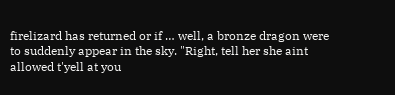firelizard has returned or if … well, a bronze dragon were to suddenly appear in the sky. "Right, tell her she aint allowed t'yell at you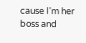cause I'm her boss and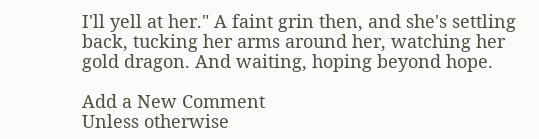I'll yell at her." A faint grin then, and she's settling back, tucking her arms around her, watching her gold dragon. And waiting, hoping beyond hope.

Add a New Comment
Unless otherwise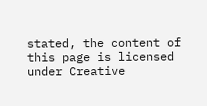stated, the content of this page is licensed under Creative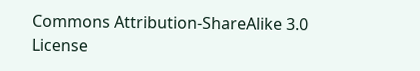Commons Attribution-ShareAlike 3.0 License